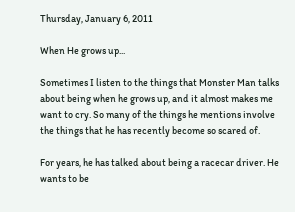Thursday, January 6, 2011

When He grows up...

Sometimes I listen to the things that Monster Man talks about being when he grows up, and it almost makes me want to cry. So many of the things he mentions involve the things that he has recently become so scared of.

For years, he has talked about being a racecar driver. He wants to be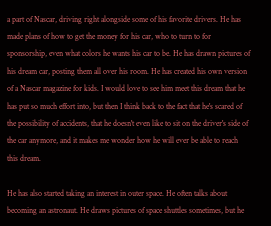a part of Nascar, driving right alongside some of his favorite drivers. He has made plans of how to get the money for his car, who to turn to for sponsorship, even what colors he wants his car to be. He has drawn pictures of his dream car, posting them all over his room. He has created his own version of a Nascar magazine for kids. I would love to see him meet this dream that he has put so much effort into, but then I think back to the fact that he's scared of the possibility of accidents, that he doesn't even like to sit on the driver's side of the car anymore, and it makes me wonder how he will ever be able to reach this dream.

He has also started taking an interest in outer space. He often talks about becoming an astronaut. He draws pictures of space shuttles sometimes, but he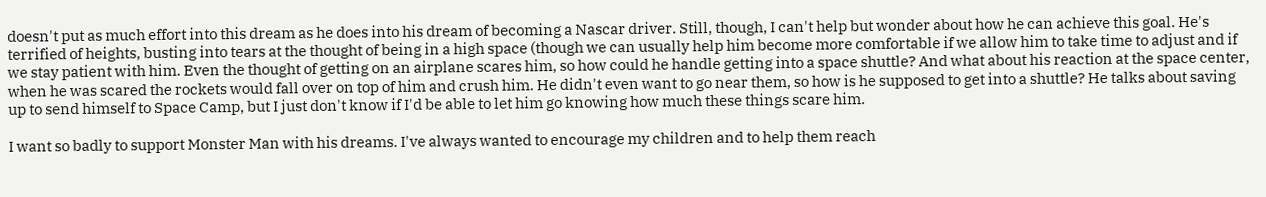doesn't put as much effort into this dream as he does into his dream of becoming a Nascar driver. Still, though, I can't help but wonder about how he can achieve this goal. He's terrified of heights, busting into tears at the thought of being in a high space (though we can usually help him become more comfortable if we allow him to take time to adjust and if we stay patient with him. Even the thought of getting on an airplane scares him, so how could he handle getting into a space shuttle? And what about his reaction at the space center, when he was scared the rockets would fall over on top of him and crush him. He didn't even want to go near them, so how is he supposed to get into a shuttle? He talks about saving up to send himself to Space Camp, but I just don't know if I'd be able to let him go knowing how much these things scare him.

I want so badly to support Monster Man with his dreams. I've always wanted to encourage my children and to help them reach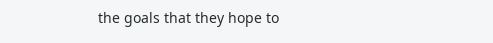the goals that they hope to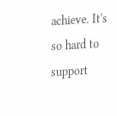achieve. It's so hard to support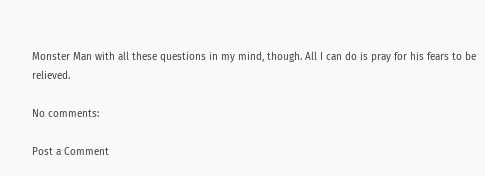Monster Man with all these questions in my mind, though. All I can do is pray for his fears to be relieved.

No comments:

Post a Comment